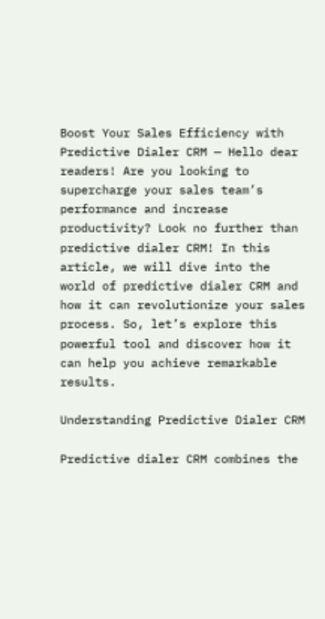Boost Your Sales Efficiency with Predictive Dialer CRM — Hello dear readers! Are you looking to supercharge your sales team’s performance and increase productivity? Look no further than predictive dialer CRM! In this article, we will dive into the world of predictive dialer CRM and how it can revolutionize your sales process. So, let’s explore this powerful tool and discover how it can help you achieve remarkable results.

Understanding Predictive Dialer CRM

Predictive dialer CRM combines the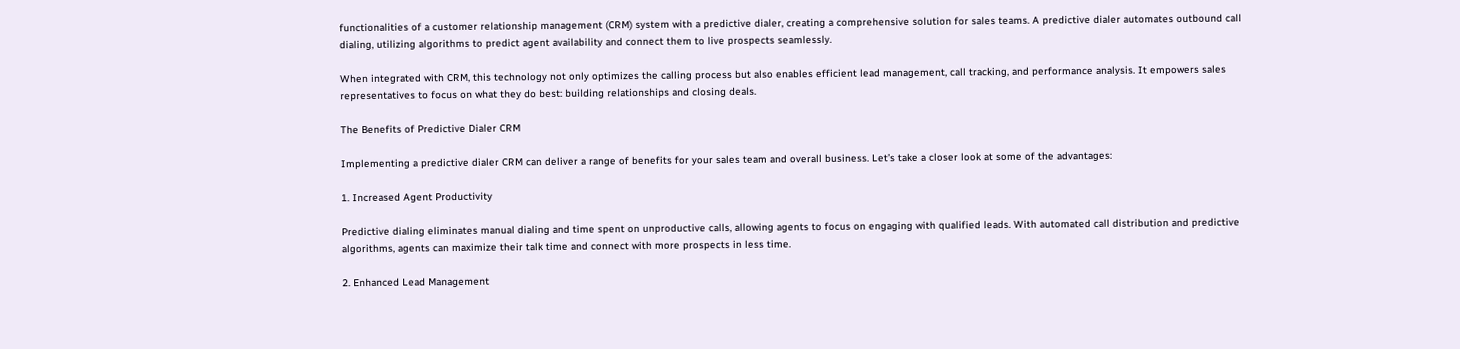functionalities of a customer relationship management (CRM) system with a predictive dialer, creating a comprehensive solution for sales teams. A predictive dialer automates outbound call dialing, utilizing algorithms to predict agent availability and connect them to live prospects seamlessly.

When integrated with CRM, this technology not only optimizes the calling process but also enables efficient lead management, call tracking, and performance analysis. It empowers sales representatives to focus on what they do best: building relationships and closing deals.

The Benefits of Predictive Dialer CRM

Implementing a predictive dialer CRM can deliver a range of benefits for your sales team and overall business. Let’s take a closer look at some of the advantages:

1. Increased Agent Productivity

Predictive dialing eliminates manual dialing and time spent on unproductive calls, allowing agents to focus on engaging with qualified leads. With automated call distribution and predictive algorithms, agents can maximize their talk time and connect with more prospects in less time.

2. Enhanced Lead Management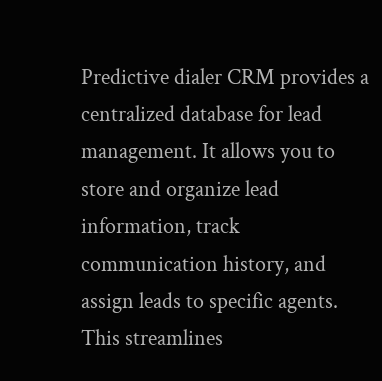Predictive dialer CRM provides a centralized database for lead management. It allows you to store and organize lead information, track communication history, and assign leads to specific agents. This streamlines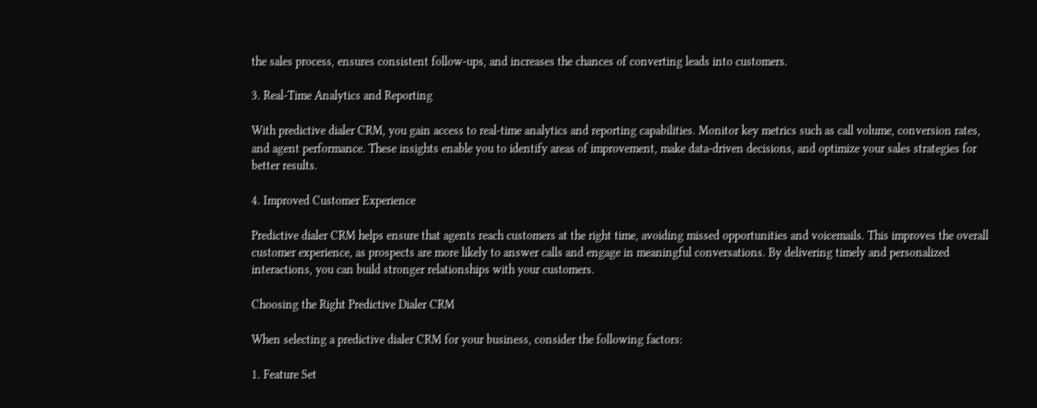the sales process, ensures consistent follow-ups, and increases the chances of converting leads into customers.

3. Real-Time Analytics and Reporting

With predictive dialer CRM, you gain access to real-time analytics and reporting capabilities. Monitor key metrics such as call volume, conversion rates, and agent performance. These insights enable you to identify areas of improvement, make data-driven decisions, and optimize your sales strategies for better results.

4. Improved Customer Experience

Predictive dialer CRM helps ensure that agents reach customers at the right time, avoiding missed opportunities and voicemails. This improves the overall customer experience, as prospects are more likely to answer calls and engage in meaningful conversations. By delivering timely and personalized interactions, you can build stronger relationships with your customers.

Choosing the Right Predictive Dialer CRM

When selecting a predictive dialer CRM for your business, consider the following factors:

1. Feature Set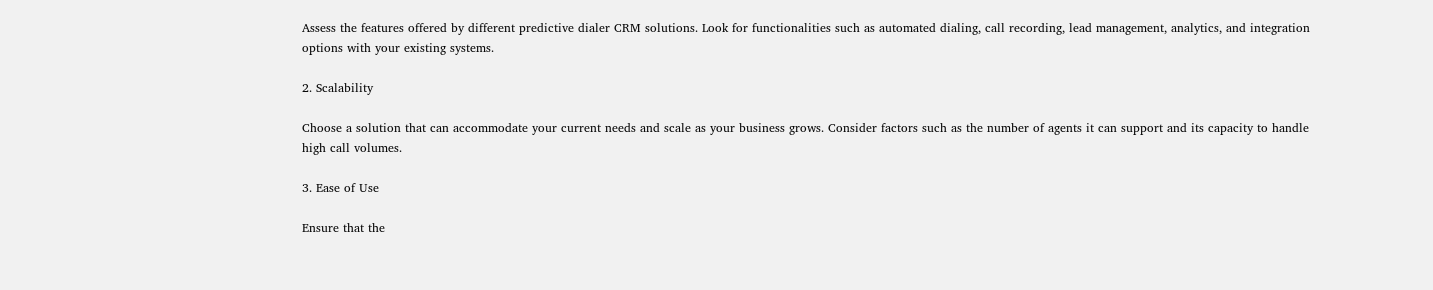Assess the features offered by different predictive dialer CRM solutions. Look for functionalities such as automated dialing, call recording, lead management, analytics, and integration options with your existing systems.

2. Scalability

Choose a solution that can accommodate your current needs and scale as your business grows. Consider factors such as the number of agents it can support and its capacity to handle high call volumes.

3. Ease of Use

Ensure that the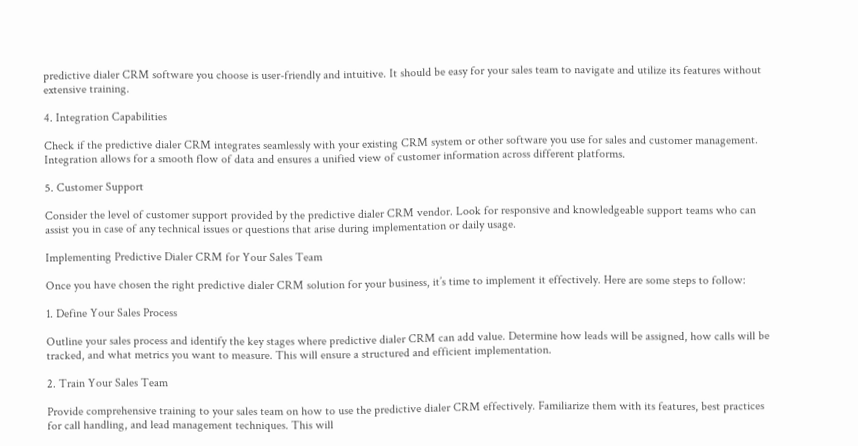predictive dialer CRM software you choose is user-friendly and intuitive. It should be easy for your sales team to navigate and utilize its features without extensive training.

4. Integration Capabilities

Check if the predictive dialer CRM integrates seamlessly with your existing CRM system or other software you use for sales and customer management. Integration allows for a smooth flow of data and ensures a unified view of customer information across different platforms.

5. Customer Support

Consider the level of customer support provided by the predictive dialer CRM vendor. Look for responsive and knowledgeable support teams who can assist you in case of any technical issues or questions that arise during implementation or daily usage.

Implementing Predictive Dialer CRM for Your Sales Team

Once you have chosen the right predictive dialer CRM solution for your business, it’s time to implement it effectively. Here are some steps to follow:

1. Define Your Sales Process

Outline your sales process and identify the key stages where predictive dialer CRM can add value. Determine how leads will be assigned, how calls will be tracked, and what metrics you want to measure. This will ensure a structured and efficient implementation.

2. Train Your Sales Team

Provide comprehensive training to your sales team on how to use the predictive dialer CRM effectively. Familiarize them with its features, best practices for call handling, and lead management techniques. This will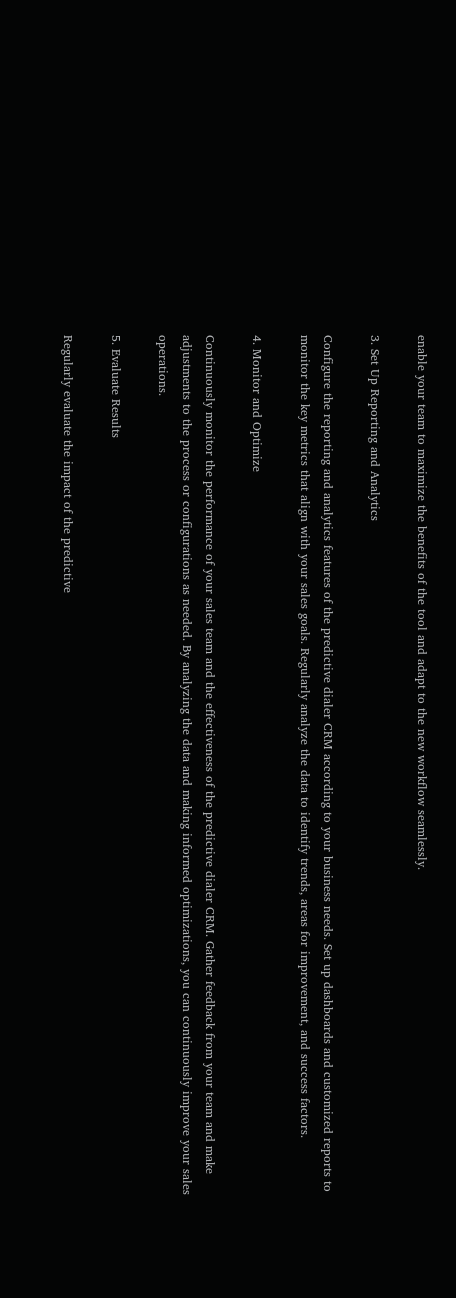enable your team to maximize the benefits of the tool and adapt to the new workflow seamlessly.

3. Set Up Reporting and Analytics

Configure the reporting and analytics features of the predictive dialer CRM according to your business needs. Set up dashboards and customized reports to monitor the key metrics that align with your sales goals. Regularly analyze the data to identify trends, areas for improvement, and success factors.

4. Monitor and Optimize

Continuously monitor the performance of your sales team and the effectiveness of the predictive dialer CRM. Gather feedback from your team and make adjustments to the process or configurations as needed. By analyzing the data and making informed optimizations, you can continuously improve your sales operations.

5. Evaluate Results

Regularly evaluate the impact of the predictive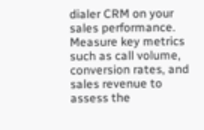dialer CRM on your sales performance. Measure key metrics such as call volume, conversion rates, and sales revenue to assess the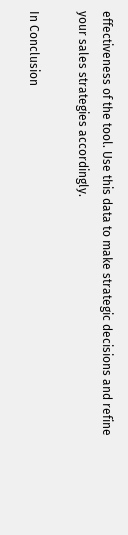effectiveness of the tool. Use this data to make strategic decisions and refine your sales strategies accordingly.

In Conclusion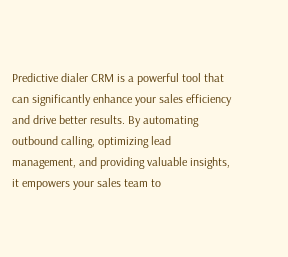Predictive dialer CRM is a powerful tool that can significantly enhance your sales efficiency and drive better results. By automating outbound calling, optimizing lead management, and providing valuable insights, it empowers your sales team to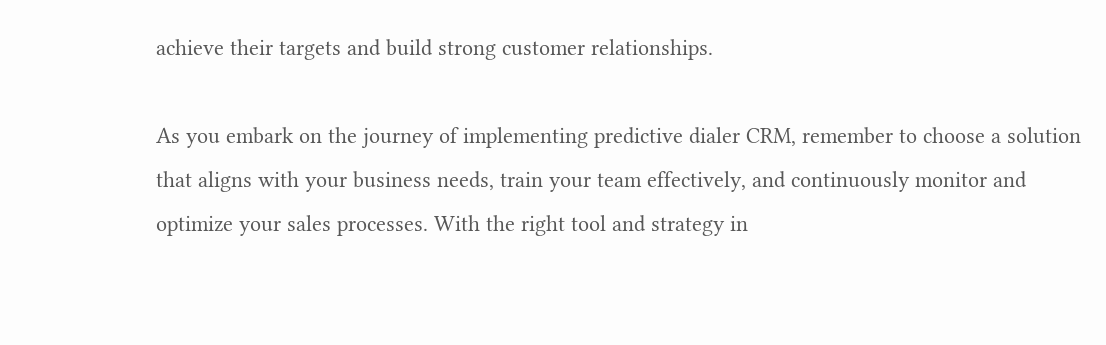achieve their targets and build strong customer relationships.

As you embark on the journey of implementing predictive dialer CRM, remember to choose a solution that aligns with your business needs, train your team effectively, and continuously monitor and optimize your sales processes. With the right tool and strategy in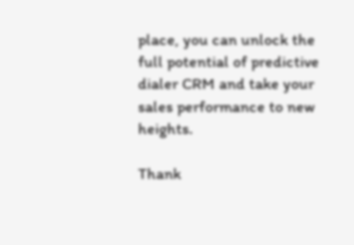place, you can unlock the full potential of predictive dialer CRM and take your sales performance to new heights.

Thank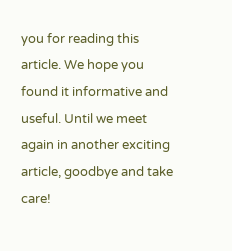you for reading this article. We hope you found it informative and useful. Until we meet again in another exciting article, goodbye and take care!